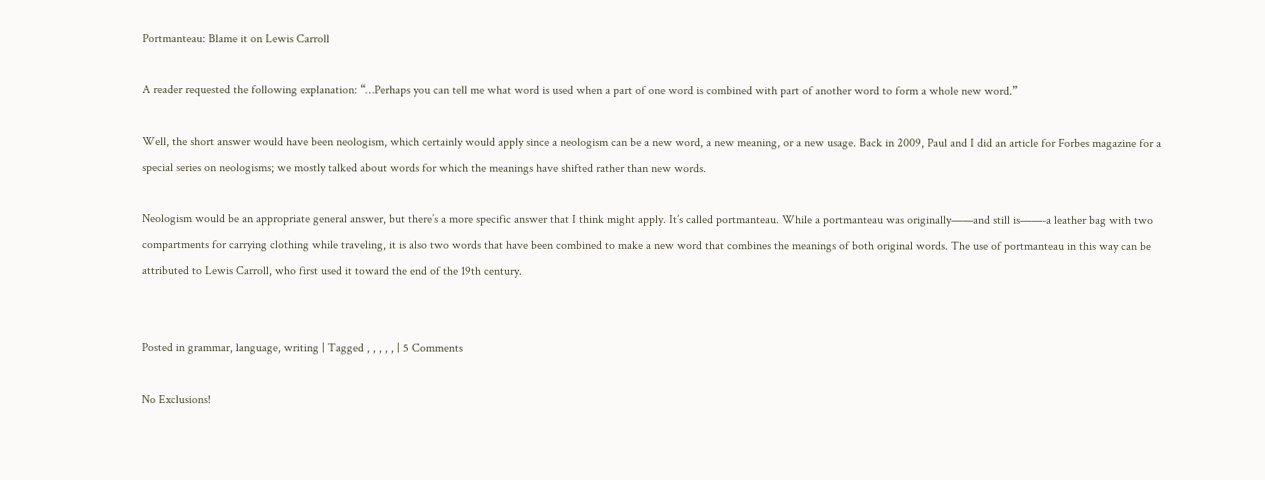Portmanteau: Blame it on Lewis Carroll

A reader requested the following explanation: “…Perhaps you can tell me what word is used when a part of one word is combined with part of another word to form a whole new word.”

Well, the short answer would have been neologism, which certainly would apply since a neologism can be a new word, a new meaning, or a new usage. Back in 2009, Paul and I did an article for Forbes magazine for a special series on neologisms; we mostly talked about words for which the meanings have shifted rather than new words.

Neologism would be an appropriate general answer, but there’s a more specific answer that I think might apply. It’s called portmanteau. While a portmanteau was originally——and still is——-a leather bag with two compartments for carrying clothing while traveling, it is also two words that have been combined to make a new word that combines the meanings of both original words. The use of portmanteau in this way can be attributed to Lewis Carroll, who first used it toward the end of the 19th century.


Posted in grammar, language, writing | Tagged , , , , , | 5 Comments

No Exclusions!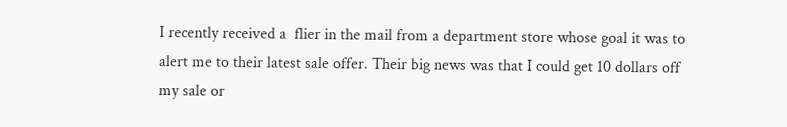I recently received a  flier in the mail from a department store whose goal it was to alert me to their latest sale offer. Their big news was that I could get 10 dollars off my sale or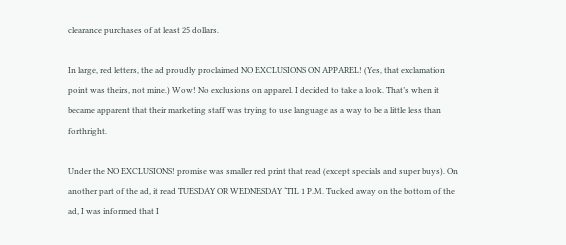clearance purchases of at least 25 dollars.

In large, red letters, the ad proudly proclaimed NO EXCLUSIONS ON APPAREL! (Yes, that exclamation point was theirs, not mine.) Wow! No exclusions on apparel. I decided to take a look. That’s when it became apparent that their marketing staff was trying to use language as a way to be a little less than forthright.

Under the NO EXCLUSIONS! promise was smaller red print that read (except specials and super buys). On another part of the ad, it read TUESDAY OR WEDNESDAY ‘TIL 1 P.M. Tucked away on the bottom of the ad, I was informed that I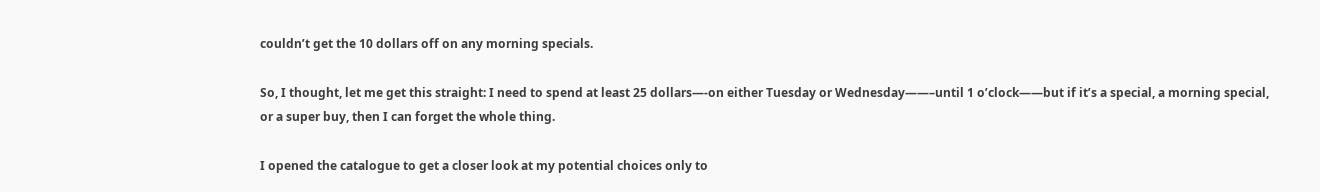couldn’t get the 10 dollars off on any morning specials.

So, I thought, let me get this straight: I need to spend at least 25 dollars—-on either Tuesday or Wednesday——–until 1 o’clock——but if it’s a special, a morning special, or a super buy, then I can forget the whole thing.

I opened the catalogue to get a closer look at my potential choices only to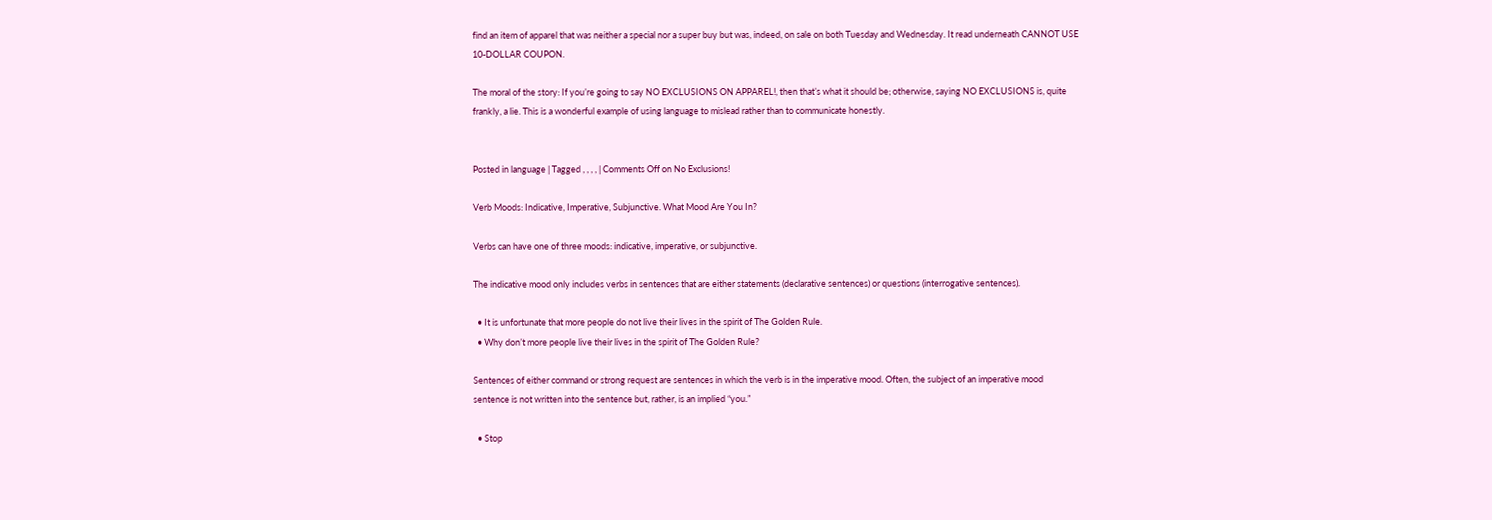find an item of apparel that was neither a special nor a super buy but was, indeed, on sale on both Tuesday and Wednesday. It read underneath CANNOT USE 10-DOLLAR COUPON.

The moral of the story: If you’re going to say NO EXCLUSIONS ON APPAREL!, then that’s what it should be; otherwise, saying NO EXCLUSIONS is, quite frankly, a lie. This is a wonderful example of using language to mislead rather than to communicate honestly.


Posted in language | Tagged , , , , | Comments Off on No Exclusions!

Verb Moods: Indicative, Imperative, Subjunctive. What Mood Are You In?

Verbs can have one of three moods: indicative, imperative, or subjunctive.

The indicative mood only includes verbs in sentences that are either statements (declarative sentences) or questions (interrogative sentences).

  • It is unfortunate that more people do not live their lives in the spirit of The Golden Rule.
  • Why don’t more people live their lives in the spirit of The Golden Rule?

Sentences of either command or strong request are sentences in which the verb is in the imperative mood. Often, the subject of an imperative mood sentence is not written into the sentence but, rather, is an implied “you.”

  • Stop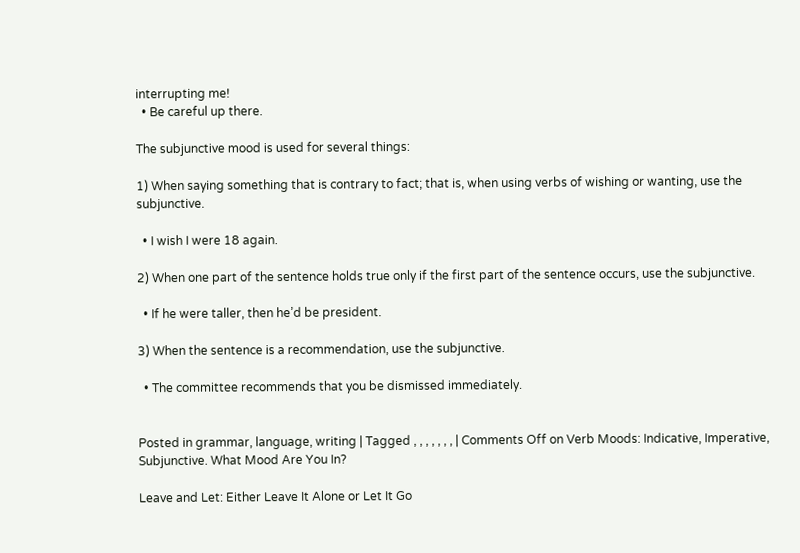interrupting me!
  • Be careful up there.

The subjunctive mood is used for several things:

1) When saying something that is contrary to fact; that is, when using verbs of wishing or wanting, use the subjunctive.

  • I wish I were 18 again.

2) When one part of the sentence holds true only if the first part of the sentence occurs, use the subjunctive.

  • If he were taller, then he’d be president.

3) When the sentence is a recommendation, use the subjunctive.

  • The committee recommends that you be dismissed immediately.


Posted in grammar, language, writing | Tagged , , , , , , , | Comments Off on Verb Moods: Indicative, Imperative, Subjunctive. What Mood Are You In?

Leave and Let: Either Leave It Alone or Let It Go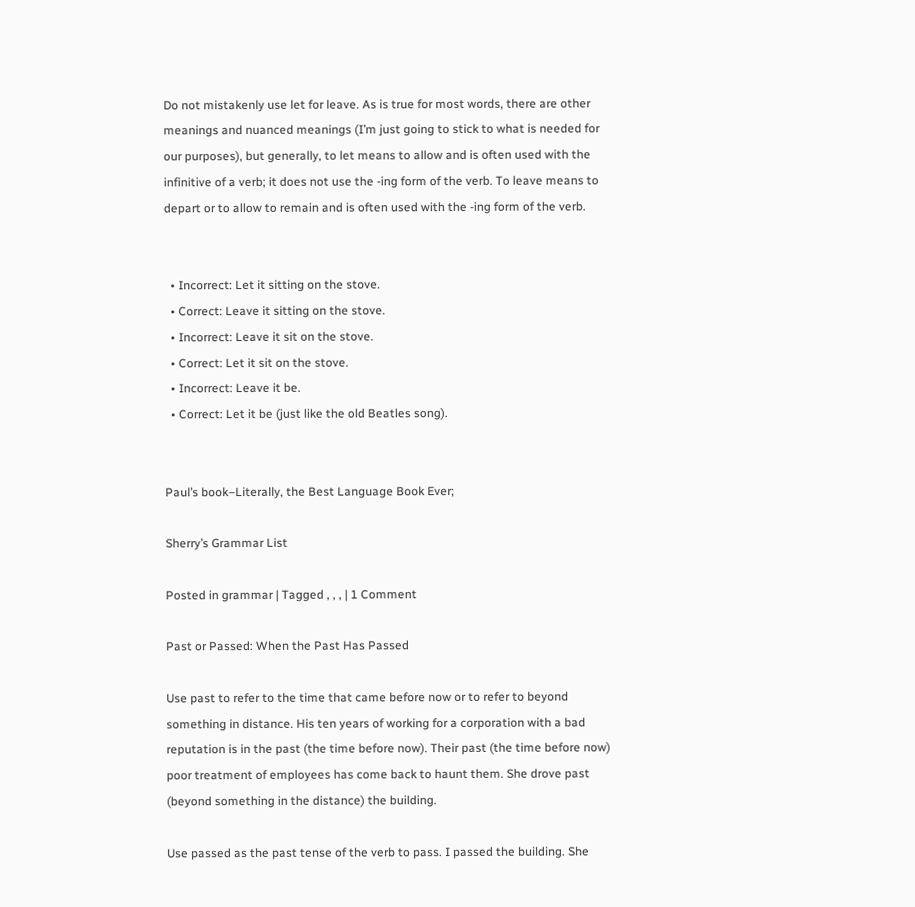Do not mistakenly use let for leave. As is true for most words, there are other meanings and nuanced meanings (I’m just going to stick to what is needed for our purposes), but generally, to let means to allow and is often used with the infinitive of a verb; it does not use the -ing form of the verb. To leave means to depart or to allow to remain and is often used with the -ing form of the verb.


  • Incorrect: Let it sitting on the stove.
  • Correct: Leave it sitting on the stove.
  • Incorrect: Leave it sit on the stove.
  • Correct: Let it sit on the stove.
  • Incorrect: Leave it be.
  • Correct: Let it be (just like the old Beatles song).


Paul’s book–Literally, the Best Language Book Ever;

Sherry’s Grammar List

Posted in grammar | Tagged , , , | 1 Comment

Past or Passed: When the Past Has Passed

Use past to refer to the time that came before now or to refer to beyond something in distance. His ten years of working for a corporation with a bad reputation is in the past (the time before now). Their past (the time before now) poor treatment of employees has come back to haunt them. She drove past (beyond something in the distance) the building.

Use passed as the past tense of the verb to pass. I passed the building. She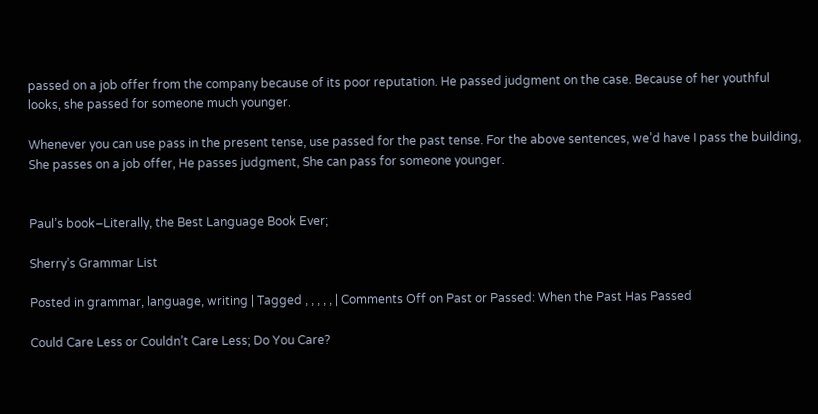passed on a job offer from the company because of its poor reputation. He passed judgment on the case. Because of her youthful looks, she passed for someone much younger.

Whenever you can use pass in the present tense, use passed for the past tense. For the above sentences, we’d have I pass the building, She passes on a job offer, He passes judgment, She can pass for someone younger.


Paul’s book–Literally, the Best Language Book Ever;

Sherry’s Grammar List

Posted in grammar, language, writing | Tagged , , , , , | Comments Off on Past or Passed: When the Past Has Passed

Could Care Less or Couldn’t Care Less; Do You Care?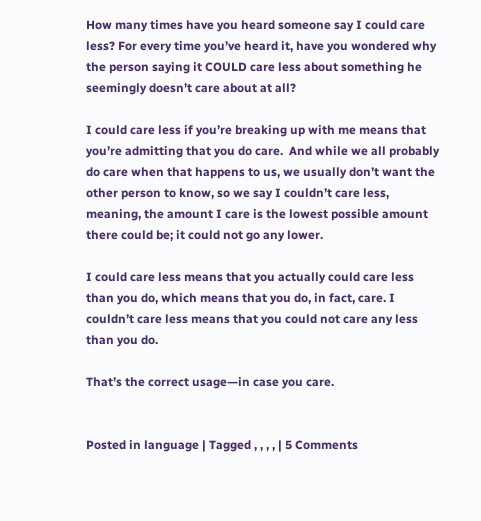How many times have you heard someone say I could care less? For every time you’ve heard it, have you wondered why the person saying it COULD care less about something he seemingly doesn’t care about at all?

I could care less if you’re breaking up with me means that you’re admitting that you do care.  And while we all probably do care when that happens to us, we usually don’t want the other person to know, so we say I couldn’t care less, meaning, the amount I care is the lowest possible amount there could be; it could not go any lower.

I could care less means that you actually could care less than you do, which means that you do, in fact, care. I couldn’t care less means that you could not care any less than you do.

That’s the correct usage—in case you care.


Posted in language | Tagged , , , , | 5 Comments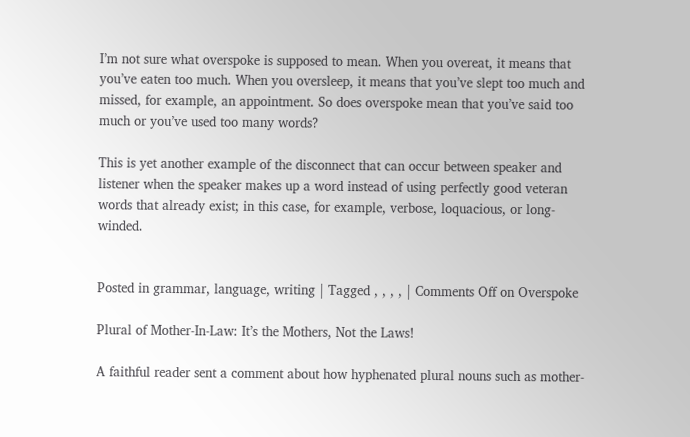I’m not sure what overspoke is supposed to mean. When you overeat, it means that you’ve eaten too much. When you oversleep, it means that you’ve slept too much and missed, for example, an appointment. So does overspoke mean that you’ve said too much or you’ve used too many words?

This is yet another example of the disconnect that can occur between speaker and listener when the speaker makes up a word instead of using perfectly good veteran words that already exist; in this case, for example, verbose, loquacious, or long-winded.


Posted in grammar, language, writing | Tagged , , , , | Comments Off on Overspoke

Plural of Mother-In-Law: It’s the Mothers, Not the Laws!

A faithful reader sent a comment about how hyphenated plural nouns such as mother-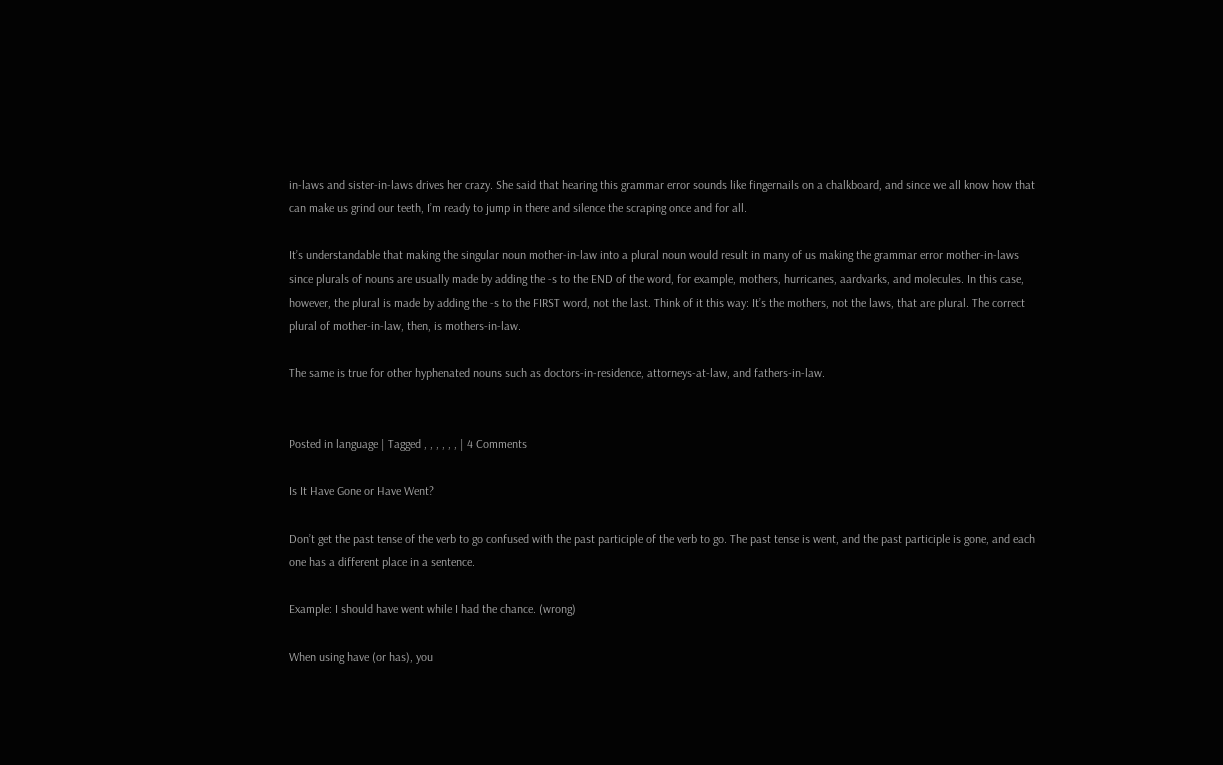in-laws and sister-in-laws drives her crazy. She said that hearing this grammar error sounds like fingernails on a chalkboard, and since we all know how that can make us grind our teeth, I’m ready to jump in there and silence the scraping once and for all.

It’s understandable that making the singular noun mother-in-law into a plural noun would result in many of us making the grammar error mother-in-laws since plurals of nouns are usually made by adding the -s to the END of the word, for example, mothers, hurricanes, aardvarks, and molecules. In this case, however, the plural is made by adding the -s to the FIRST word, not the last. Think of it this way: It’s the mothers, not the laws, that are plural. The correct plural of mother-in-law, then, is mothers-in-law.

The same is true for other hyphenated nouns such as doctors-in-residence, attorneys-at-law, and fathers-in-law.


Posted in language | Tagged , , , , , , | 4 Comments

Is It Have Gone or Have Went?

Don’t get the past tense of the verb to go confused with the past participle of the verb to go. The past tense is went, and the past participle is gone, and each one has a different place in a sentence.

Example: I should have went while I had the chance. (wrong)

When using have (or has), you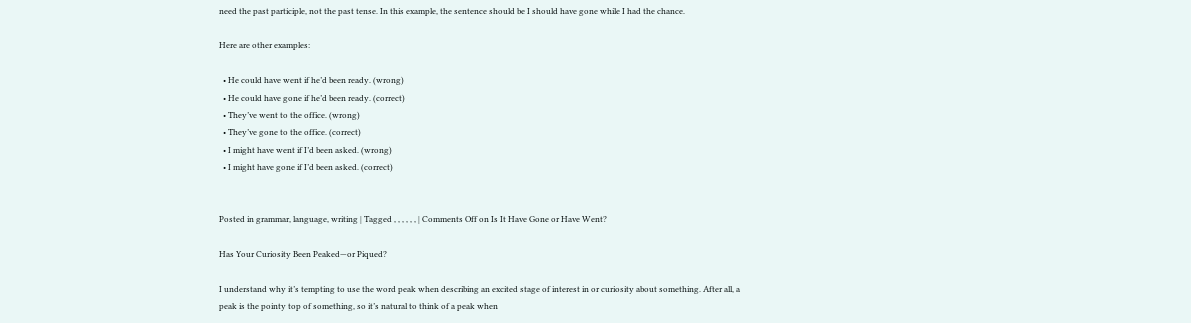need the past participle, not the past tense. In this example, the sentence should be I should have gone while I had the chance.

Here are other examples:

  • He could have went if he’d been ready. (wrong)
  • He could have gone if he’d been ready. (correct)
  • They’ve went to the office. (wrong)
  • They’ve gone to the office. (correct)
  • I might have went if I’d been asked. (wrong)
  • I might have gone if I’d been asked. (correct)


Posted in grammar, language, writing | Tagged , , , , , , | Comments Off on Is It Have Gone or Have Went?

Has Your Curiosity Been Peaked—or Piqued?

I understand why it’s tempting to use the word peak when describing an excited stage of interest in or curiosity about something. After all, a peak is the pointy top of something, so it’s natural to think of a peak when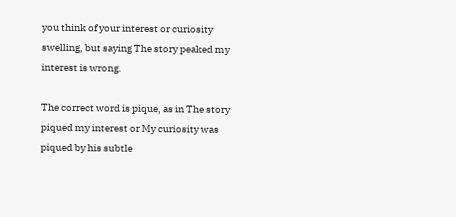you think of your interest or curiosity swelling, but saying The story peaked my interest is wrong.

The correct word is pique, as in The story piqued my interest or My curiosity was piqued by his subtle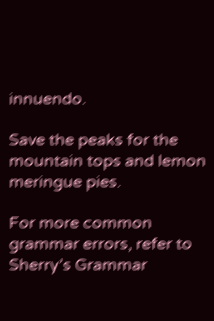innuendo.

Save the peaks for the mountain tops and lemon meringue pies.

For more common grammar errors, refer to Sherry’s Grammar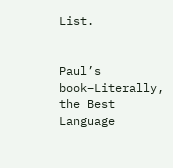List.


Paul’s book–Literally, the Best Language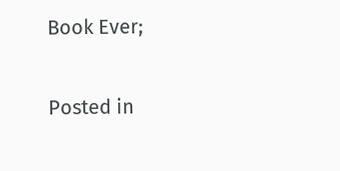Book Ever;

Posted in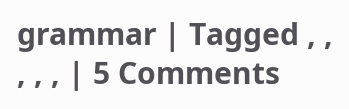grammar | Tagged , , , , , | 5 Comments